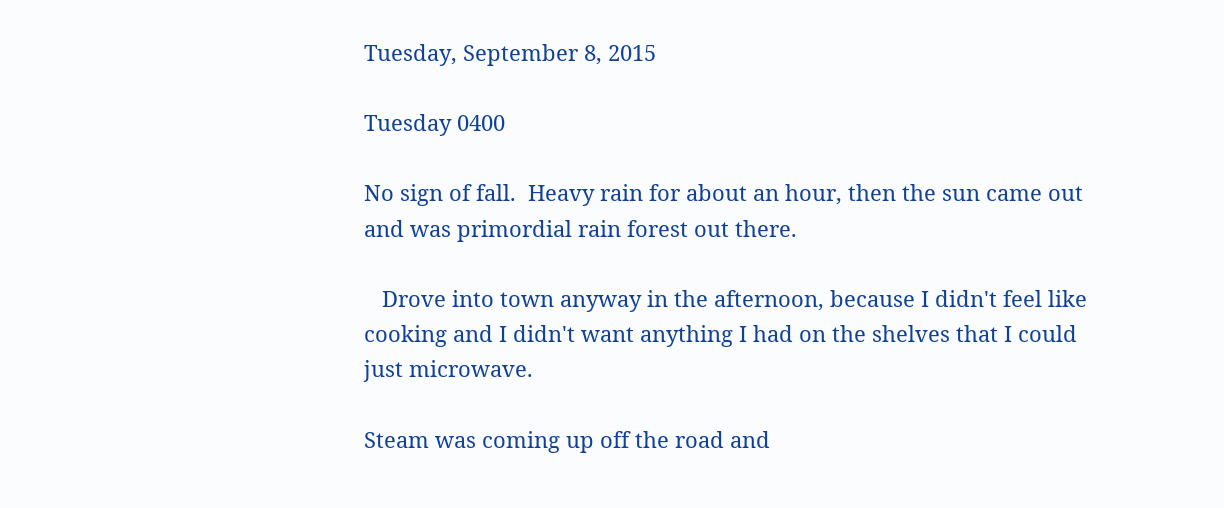Tuesday, September 8, 2015

Tuesday 0400

No sign of fall.  Heavy rain for about an hour, then the sun came out and was primordial rain forest out there.

   Drove into town anyway in the afternoon, because I didn't feel like cooking and I didn't want anything I had on the shelves that I could just microwave.

Steam was coming up off the road and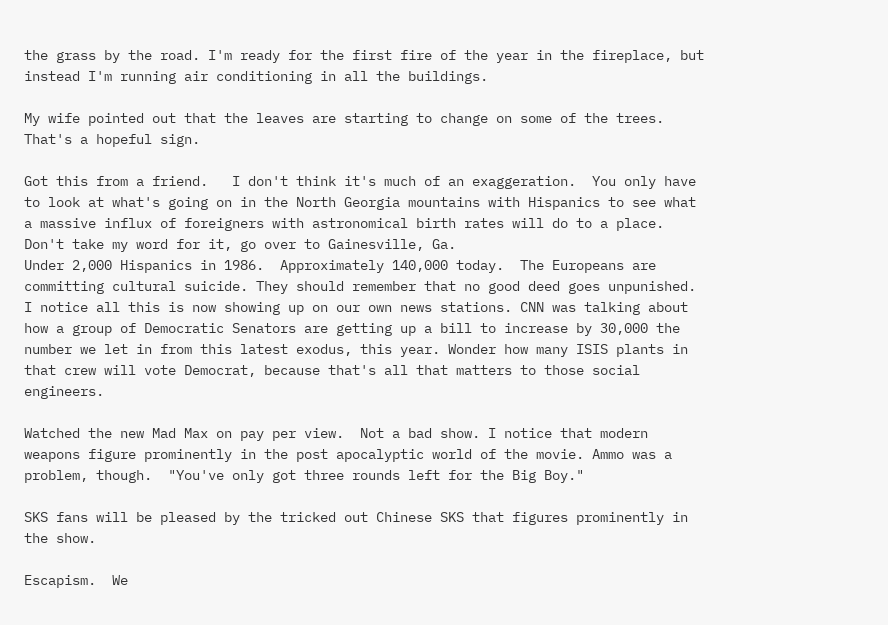the grass by the road. I'm ready for the first fire of the year in the fireplace, but instead I'm running air conditioning in all the buildings.

My wife pointed out that the leaves are starting to change on some of the trees. That's a hopeful sign.

Got this from a friend.   I don't think it's much of an exaggeration.  You only have to look at what's going on in the North Georgia mountains with Hispanics to see what a massive influx of foreigners with astronomical birth rates will do to a place.  Don't take my word for it, go over to Gainesville, Ga.
Under 2,000 Hispanics in 1986.  Approximately 140,000 today.  The Europeans are committing cultural suicide. They should remember that no good deed goes unpunished.  I notice all this is now showing up on our own news stations. CNN was talking about how a group of Democratic Senators are getting up a bill to increase by 30,000 the number we let in from this latest exodus, this year. Wonder how many ISIS plants in that crew will vote Democrat, because that's all that matters to those social engineers.

Watched the new Mad Max on pay per view.  Not a bad show. I notice that modern weapons figure prominently in the post apocalyptic world of the movie. Ammo was a problem, though.  "You've only got three rounds left for the Big Boy."

SKS fans will be pleased by the tricked out Chinese SKS that figures prominently in the show.

Escapism.  We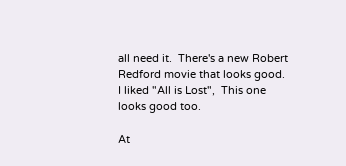all need it.  There's a new Robert Redford movie that looks good. I liked "All is Lost",  This one looks good too.

At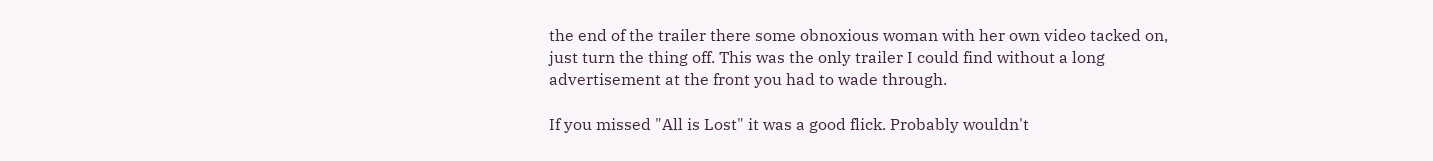the end of the trailer there some obnoxious woman with her own video tacked on, just turn the thing off. This was the only trailer I could find without a long advertisement at the front you had to wade through.

If you missed "All is Lost" it was a good flick. Probably wouldn't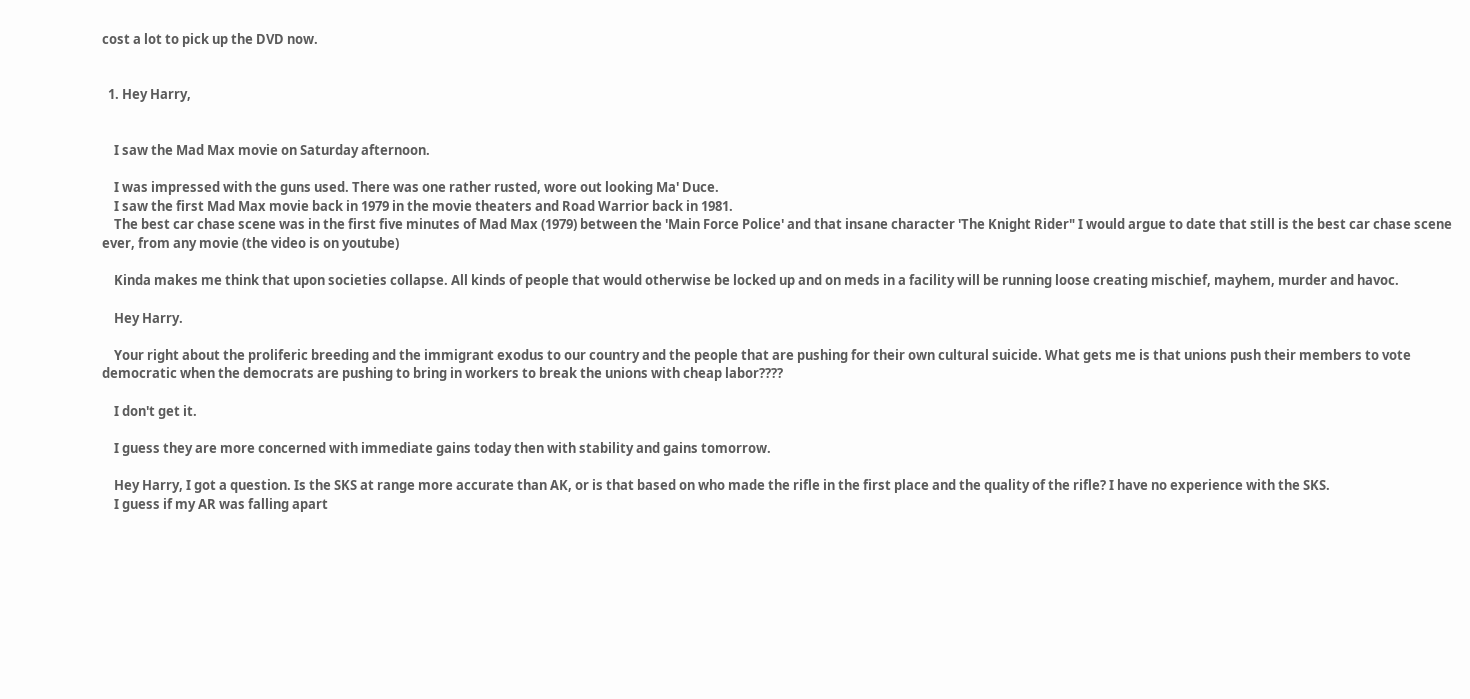cost a lot to pick up the DVD now.


  1. Hey Harry,


    I saw the Mad Max movie on Saturday afternoon.

    I was impressed with the guns used. There was one rather rusted, wore out looking Ma' Duce.
    I saw the first Mad Max movie back in 1979 in the movie theaters and Road Warrior back in 1981.
    The best car chase scene was in the first five minutes of Mad Max (1979) between the 'Main Force Police' and that insane character 'The Knight Rider" I would argue to date that still is the best car chase scene ever, from any movie (the video is on youtube)

    Kinda makes me think that upon societies collapse. All kinds of people that would otherwise be locked up and on meds in a facility will be running loose creating mischief, mayhem, murder and havoc.

    Hey Harry.

    Your right about the proliferic breeding and the immigrant exodus to our country and the people that are pushing for their own cultural suicide. What gets me is that unions push their members to vote democratic when the democrats are pushing to bring in workers to break the unions with cheap labor????

    I don't get it.

    I guess they are more concerned with immediate gains today then with stability and gains tomorrow.

    Hey Harry, I got a question. Is the SKS at range more accurate than AK, or is that based on who made the rifle in the first place and the quality of the rifle? I have no experience with the SKS.
    I guess if my AR was falling apart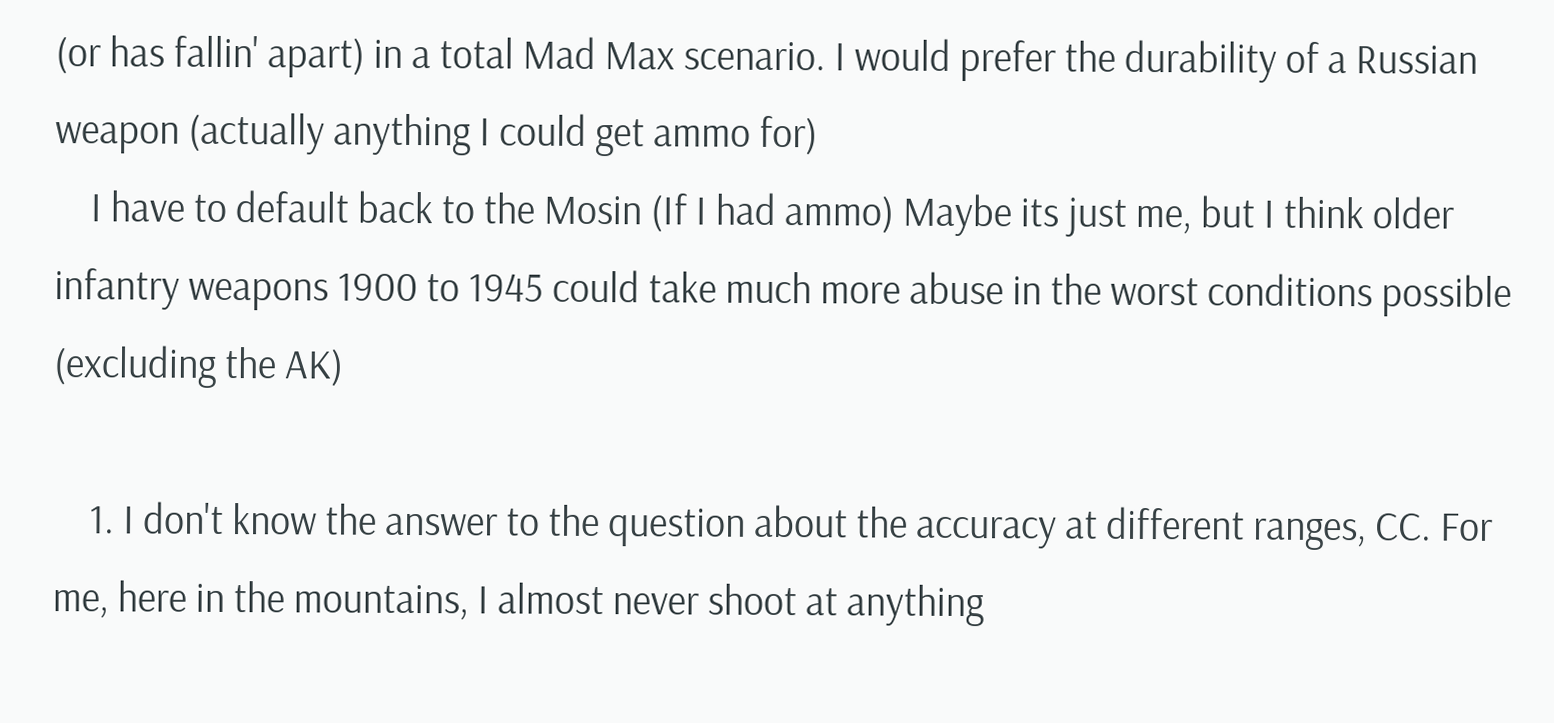(or has fallin' apart) in a total Mad Max scenario. I would prefer the durability of a Russian weapon (actually anything I could get ammo for)
    I have to default back to the Mosin (If I had ammo) Maybe its just me, but I think older infantry weapons 1900 to 1945 could take much more abuse in the worst conditions possible (excluding the AK)

    1. I don't know the answer to the question about the accuracy at different ranges, CC. For me, here in the mountains, I almost never shoot at anything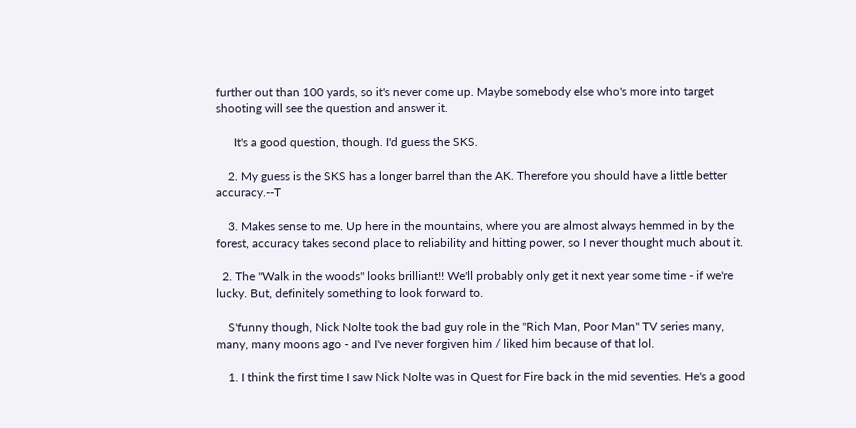further out than 100 yards, so it's never come up. Maybe somebody else who's more into target shooting will see the question and answer it.

      It's a good question, though. I'd guess the SKS.

    2. My guess is the SKS has a longer barrel than the AK. Therefore you should have a little better accuracy.--T

    3. Makes sense to me. Up here in the mountains, where you are almost always hemmed in by the forest, accuracy takes second place to reliability and hitting power, so I never thought much about it.

  2. The "Walk in the woods" looks brilliant!! We'll probably only get it next year some time - if we're lucky. But, definitely something to look forward to.

    S'funny though, Nick Nolte took the bad guy role in the "Rich Man, Poor Man" TV series many, many, many moons ago - and I've never forgiven him / liked him because of that lol.

    1. I think the first time I saw Nick Nolte was in Quest for Fire back in the mid seventies. He's a good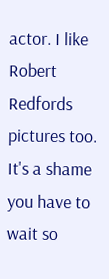actor. I like Robert Redfords pictures too. It's a shame you have to wait so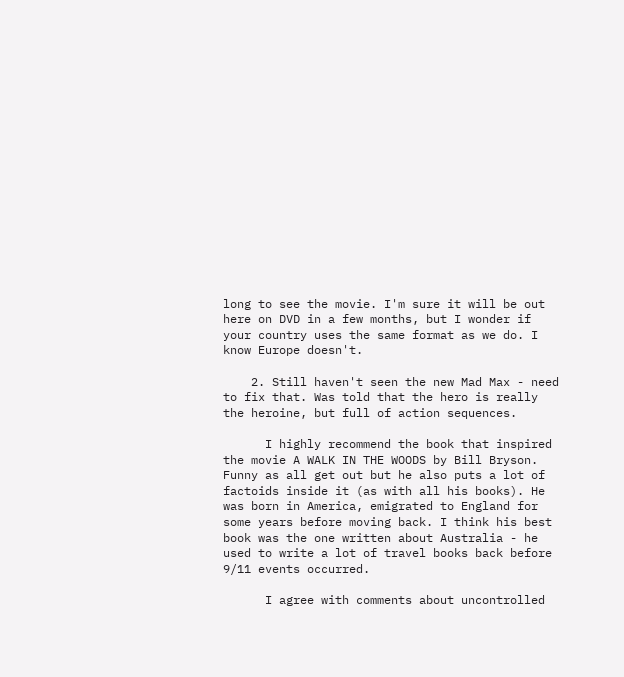long to see the movie. I'm sure it will be out here on DVD in a few months, but I wonder if your country uses the same format as we do. I know Europe doesn't.

    2. Still haven't seen the new Mad Max - need to fix that. Was told that the hero is really the heroine, but full of action sequences.

      I highly recommend the book that inspired the movie A WALK IN THE WOODS by Bill Bryson. Funny as all get out but he also puts a lot of factoids inside it (as with all his books). He was born in America, emigrated to England for some years before moving back. I think his best book was the one written about Australia - he used to write a lot of travel books back before 9/11 events occurred.

      I agree with comments about uncontrolled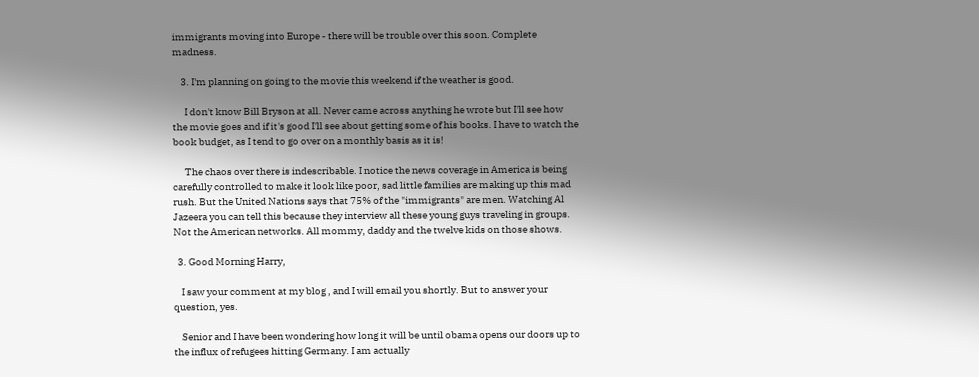immigrants moving into Europe - there will be trouble over this soon. Complete madness.

    3. I'm planning on going to the movie this weekend if the weather is good.

      I don't know Bill Bryson at all. Never came across anything he wrote but I'll see how the movie goes and if it's good I'll see about getting some of his books. I have to watch the book budget, as I tend to go over on a monthly basis as it is!

      The chaos over there is indescribable. I notice the news coverage in America is being carefully controlled to make it look like poor, sad little families are making up this mad rush. But the United Nations says that 75% of the "immigrants" are men. Watching Al Jazeera you can tell this because they interview all these young guys traveling in groups. Not the American networks. All mommy, daddy and the twelve kids on those shows.

  3. Good Morning Harry,

    I saw your comment at my blog , and I will email you shortly. But to answer your question, yes.

    Senior and I have been wondering how long it will be until obama opens our doors up to the influx of refugees hitting Germany. I am actually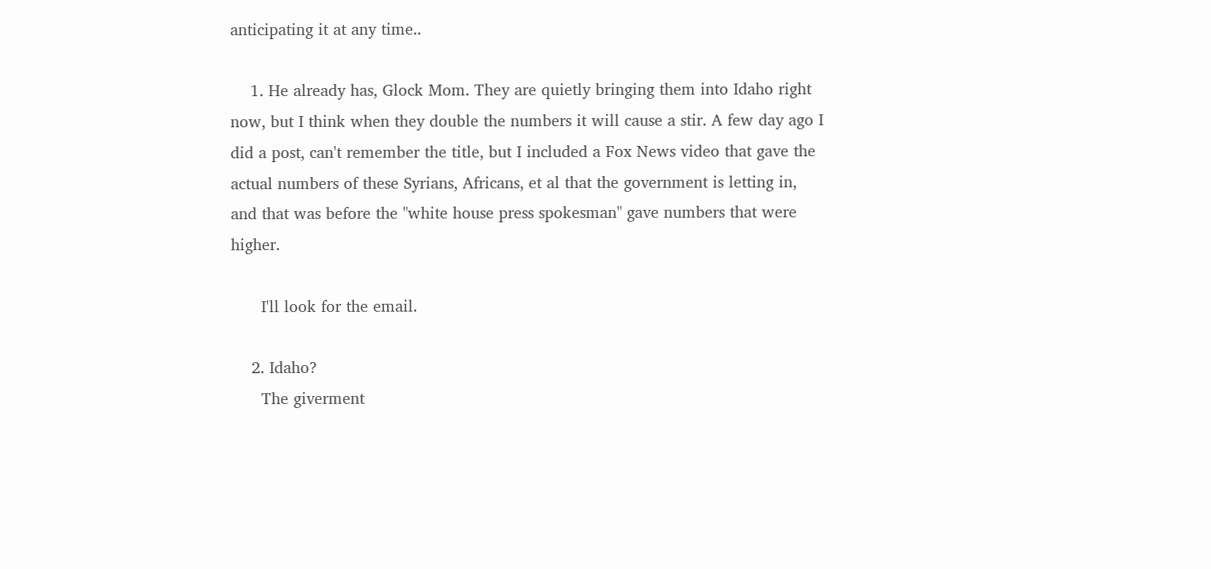anticipating it at any time..

    1. He already has, Glock Mom. They are quietly bringing them into Idaho right now, but I think when they double the numbers it will cause a stir. A few day ago I did a post, can't remember the title, but I included a Fox News video that gave the actual numbers of these Syrians, Africans, et al that the government is letting in, and that was before the "white house press spokesman" gave numbers that were higher.

      I'll look for the email.

    2. Idaho?
      The giverment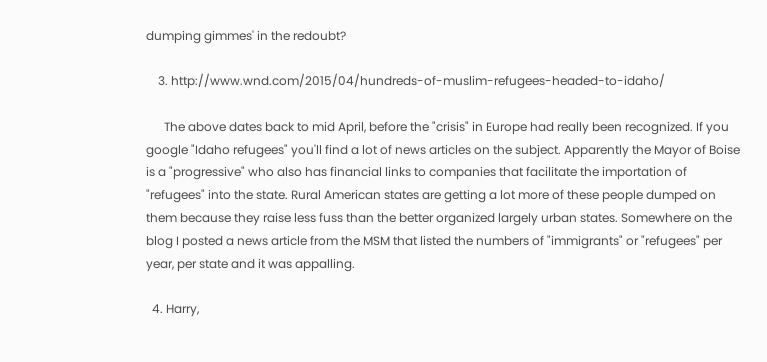dumping gimmes' in the redoubt?

    3. http://www.wnd.com/2015/04/hundreds-of-muslim-refugees-headed-to-idaho/

      The above dates back to mid April, before the "crisis" in Europe had really been recognized. If you google "Idaho refugees" you'll find a lot of news articles on the subject. Apparently the Mayor of Boise is a "progressive" who also has financial links to companies that facilitate the importation of "refugees" into the state. Rural American states are getting a lot more of these people dumped on them because they raise less fuss than the better organized largely urban states. Somewhere on the blog I posted a news article from the MSM that listed the numbers of "immigrants" or "refugees" per year, per state and it was appalling.

  4. Harry,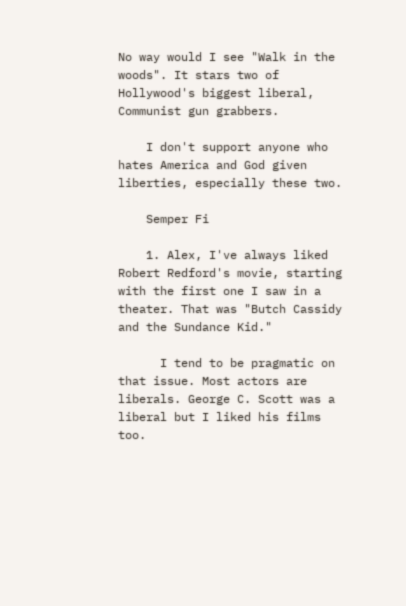No way would I see "Walk in the woods". It stars two of Hollywood's biggest liberal, Communist gun grabbers.

    I don't support anyone who hates America and God given liberties, especially these two.

    Semper Fi

    1. Alex, I've always liked Robert Redford's movie, starting with the first one I saw in a theater. That was "Butch Cassidy and the Sundance Kid."

      I tend to be pragmatic on that issue. Most actors are liberals. George C. Scott was a liberal but I liked his films too.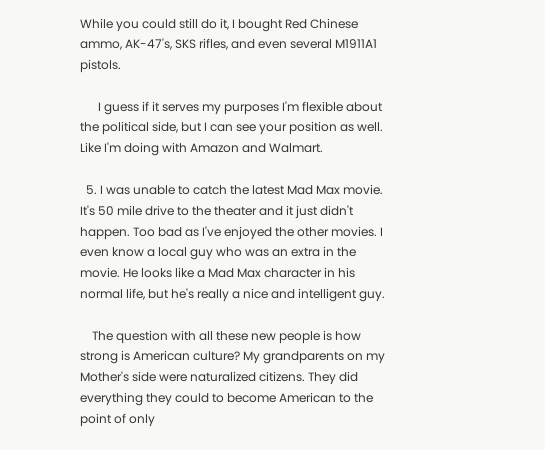While you could still do it, I bought Red Chinese ammo, AK-47's, SKS rifles, and even several M1911A1 pistols.

      I guess if it serves my purposes I'm flexible about the political side, but I can see your position as well. Like I'm doing with Amazon and Walmart.

  5. I was unable to catch the latest Mad Max movie. It's 50 mile drive to the theater and it just didn't happen. Too bad as I've enjoyed the other movies. I even know a local guy who was an extra in the movie. He looks like a Mad Max character in his normal life, but he's really a nice and intelligent guy.

    The question with all these new people is how strong is American culture? My grandparents on my Mother's side were naturalized citizens. They did everything they could to become American to the point of only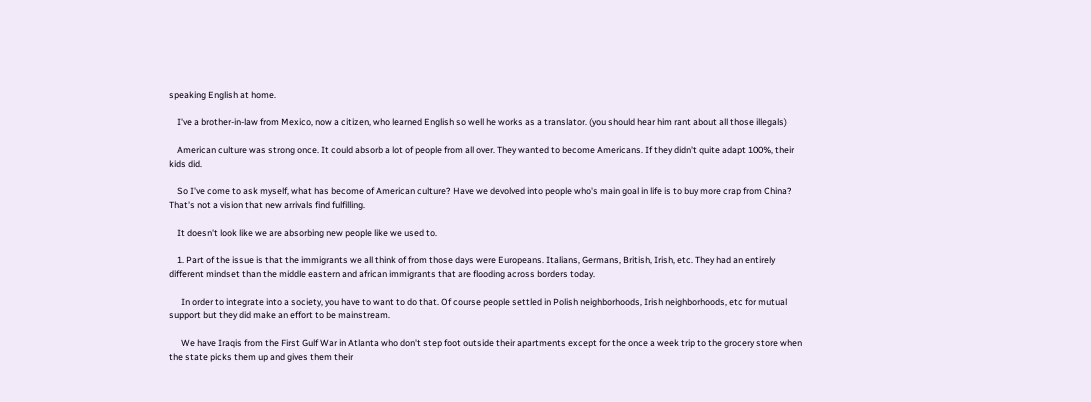speaking English at home.

    I've a brother-in-law from Mexico, now a citizen, who learned English so well he works as a translator. (you should hear him rant about all those illegals)

    American culture was strong once. It could absorb a lot of people from all over. They wanted to become Americans. If they didn't quite adapt 100%, their kids did.

    So I've come to ask myself, what has become of American culture? Have we devolved into people who's main goal in life is to buy more crap from China? That's not a vision that new arrivals find fulfilling.

    It doesn't look like we are absorbing new people like we used to.

    1. Part of the issue is that the immigrants we all think of from those days were Europeans. Italians, Germans, British, Irish, etc. They had an entirely different mindset than the middle eastern and african immigrants that are flooding across borders today.

      In order to integrate into a society, you have to want to do that. Of course people settled in Polish neighborhoods, Irish neighborhoods, etc for mutual support but they did make an effort to be mainstream.

      We have Iraqis from the First Gulf War in Atlanta who don't step foot outside their apartments except for the once a week trip to the grocery store when the state picks them up and gives them their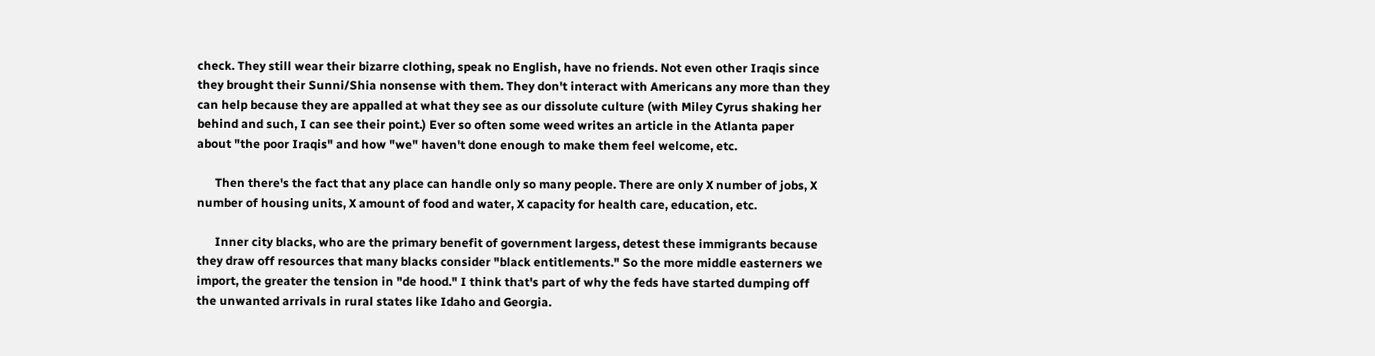check. They still wear their bizarre clothing, speak no English, have no friends. Not even other Iraqis since they brought their Sunni/Shia nonsense with them. They don't interact with Americans any more than they can help because they are appalled at what they see as our dissolute culture (with Miley Cyrus shaking her behind and such, I can see their point.) Ever so often some weed writes an article in the Atlanta paper about "the poor Iraqis" and how "we" haven't done enough to make them feel welcome, etc.

      Then there's the fact that any place can handle only so many people. There are only X number of jobs, X number of housing units, X amount of food and water, X capacity for health care, education, etc.

      Inner city blacks, who are the primary benefit of government largess, detest these immigrants because they draw off resources that many blacks consider "black entitlements." So the more middle easterners we import, the greater the tension in "de hood." I think that's part of why the feds have started dumping off the unwanted arrivals in rural states like Idaho and Georgia.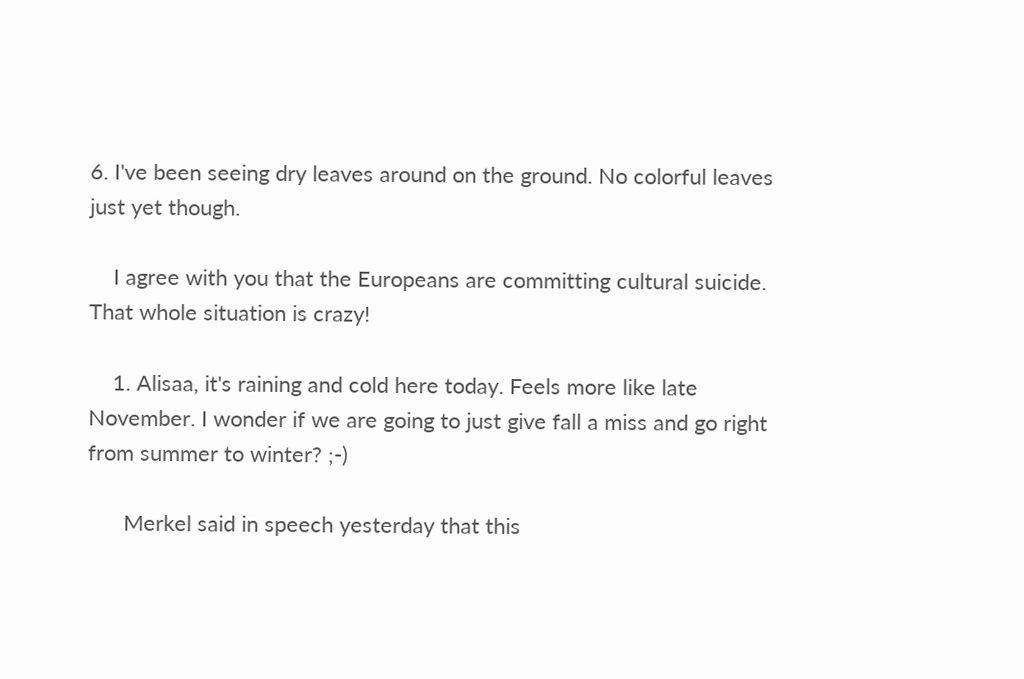6. I've been seeing dry leaves around on the ground. No colorful leaves just yet though.

    I agree with you that the Europeans are committing cultural suicide. That whole situation is crazy!

    1. Alisaa, it's raining and cold here today. Feels more like late November. I wonder if we are going to just give fall a miss and go right from summer to winter? ;-)

      Merkel said in speech yesterday that this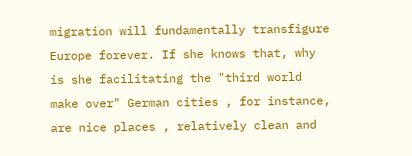migration will fundamentally transfigure Europe forever. If she knows that, why is she facilitating the "third world make over" German cities , for instance, are nice places , relatively clean and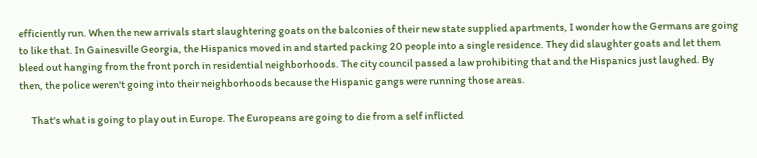efficiently run. When the new arrivals start slaughtering goats on the balconies of their new state supplied apartments, I wonder how the Germans are going to like that. In Gainesville Georgia, the Hispanics moved in and started packing 20 people into a single residence. They did slaughter goats and let them bleed out hanging from the front porch in residential neighborhoods. The city council passed a law prohibiting that and the Hispanics just laughed. By then, the police weren't going into their neighborhoods because the Hispanic gangs were running those areas.

      That's what is going to play out in Europe. The Europeans are going to die from a self inflicted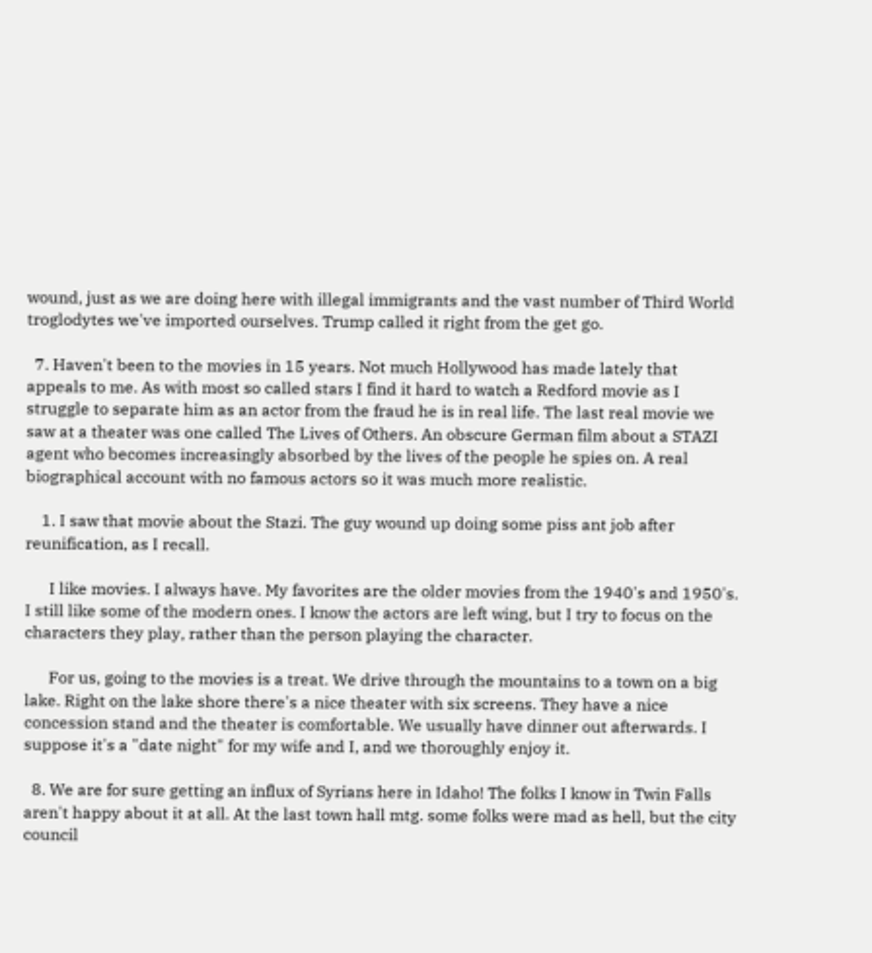wound, just as we are doing here with illegal immigrants and the vast number of Third World troglodytes we've imported ourselves. Trump called it right from the get go.

  7. Haven't been to the movies in 15 years. Not much Hollywood has made lately that appeals to me. As with most so called stars I find it hard to watch a Redford movie as I struggle to separate him as an actor from the fraud he is in real life. The last real movie we saw at a theater was one called The Lives of Others. An obscure German film about a STAZI agent who becomes increasingly absorbed by the lives of the people he spies on. A real biographical account with no famous actors so it was much more realistic.

    1. I saw that movie about the Stazi. The guy wound up doing some piss ant job after reunification, as I recall.

      I like movies. I always have. My favorites are the older movies from the 1940's and 1950's. I still like some of the modern ones. I know the actors are left wing, but I try to focus on the characters they play, rather than the person playing the character.

      For us, going to the movies is a treat. We drive through the mountains to a town on a big lake. Right on the lake shore there's a nice theater with six screens. They have a nice concession stand and the theater is comfortable. We usually have dinner out afterwards. I suppose it's a "date night" for my wife and I, and we thoroughly enjoy it.

  8. We are for sure getting an influx of Syrians here in Idaho! The folks I know in Twin Falls aren't happy about it at all. At the last town hall mtg. some folks were mad as hell, but the city council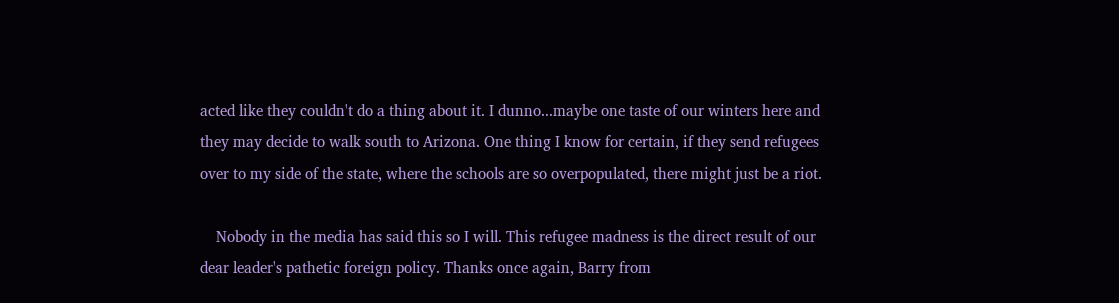acted like they couldn't do a thing about it. I dunno...maybe one taste of our winters here and they may decide to walk south to Arizona. One thing I know for certain, if they send refugees over to my side of the state, where the schools are so overpopulated, there might just be a riot.

    Nobody in the media has said this so I will. This refugee madness is the direct result of our dear leader's pathetic foreign policy. Thanks once again, Barry from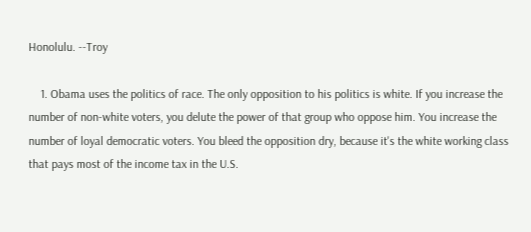Honolulu. --Troy

    1. Obama uses the politics of race. The only opposition to his politics is white. If you increase the number of non-white voters, you delute the power of that group who oppose him. You increase the number of loyal democratic voters. You bleed the opposition dry, because it's the white working class that pays most of the income tax in the U.S.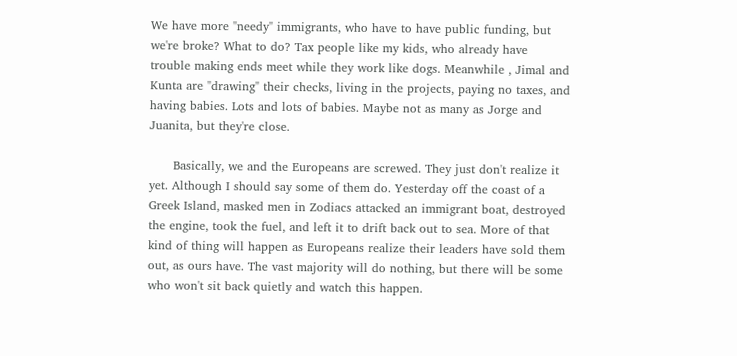We have more "needy" immigrants, who have to have public funding, but we're broke? What to do? Tax people like my kids, who already have trouble making ends meet while they work like dogs. Meanwhile , Jimal and Kunta are "drawing" their checks, living in the projects, paying no taxes, and having babies. Lots and lots of babies. Maybe not as many as Jorge and Juanita, but they're close.

      Basically, we and the Europeans are screwed. They just don't realize it yet. Although I should say some of them do. Yesterday off the coast of a Greek Island, masked men in Zodiacs attacked an immigrant boat, destroyed the engine, took the fuel, and left it to drift back out to sea. More of that kind of thing will happen as Europeans realize their leaders have sold them out, as ours have. The vast majority will do nothing, but there will be some who won't sit back quietly and watch this happen.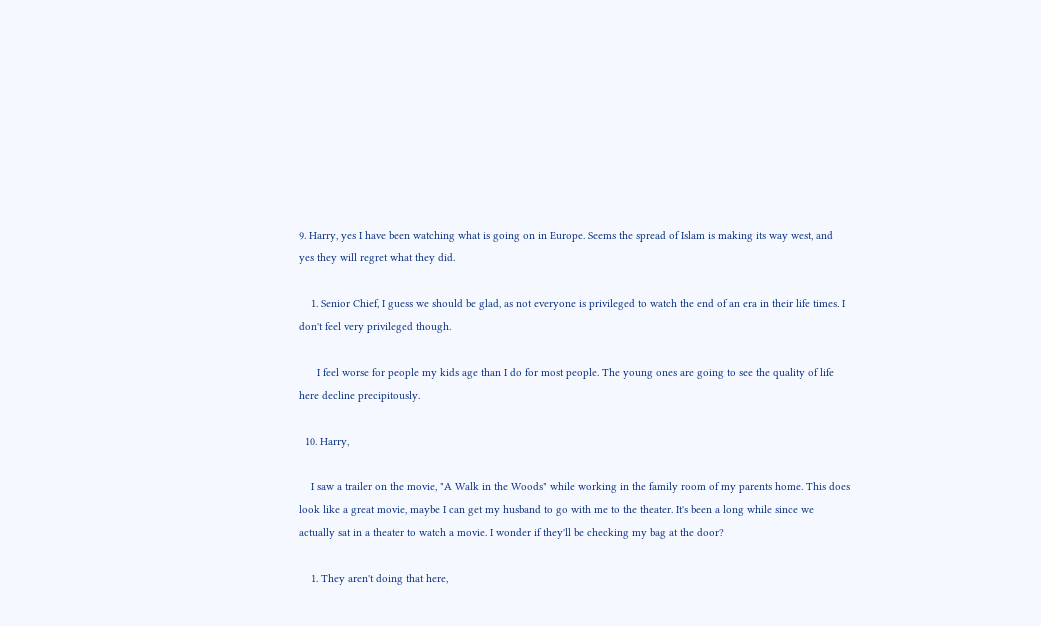9. Harry, yes I have been watching what is going on in Europe. Seems the spread of Islam is making its way west, and yes they will regret what they did.

    1. Senior Chief, I guess we should be glad, as not everyone is privileged to watch the end of an era in their life times. I don't feel very privileged though.

      I feel worse for people my kids age than I do for most people. The young ones are going to see the quality of life here decline precipitously.

  10. Harry,

    I saw a trailer on the movie, "A Walk in the Woods" while working in the family room of my parents home. This does look like a great movie, maybe I can get my husband to go with me to the theater. It's been a long while since we actually sat in a theater to watch a movie. I wonder if they'll be checking my bag at the door?

    1. They aren't doing that here,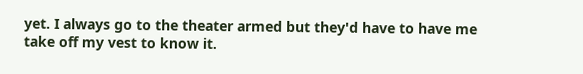yet. I always go to the theater armed but they'd have to have me take off my vest to know it.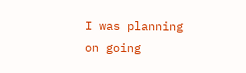I was planning on going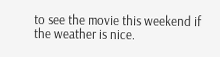to see the movie this weekend if the weather is nice.